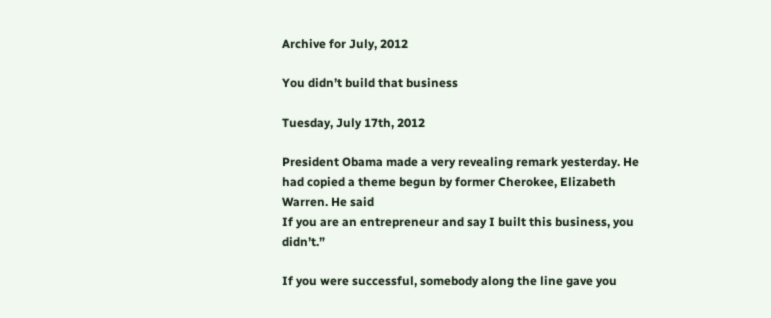Archive for July, 2012

You didn’t build that business

Tuesday, July 17th, 2012

President Obama made a very revealing remark yesterday. He had copied a theme begun by former Cherokee, Elizabeth Warren. He said
If you are an entrepreneur and say I built this business, you didn’t.”

If you were successful, somebody along the line gave you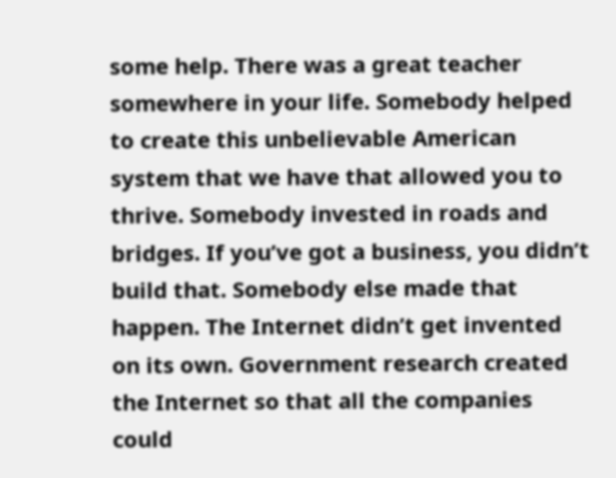some help. There was a great teacher somewhere in your life. Somebody helped to create this unbelievable American system that we have that allowed you to thrive. Somebody invested in roads and bridges. If you’ve got a business, you didn’t build that. Somebody else made that happen. The Internet didn’t get invented on its own. Government research created the Internet so that all the companies could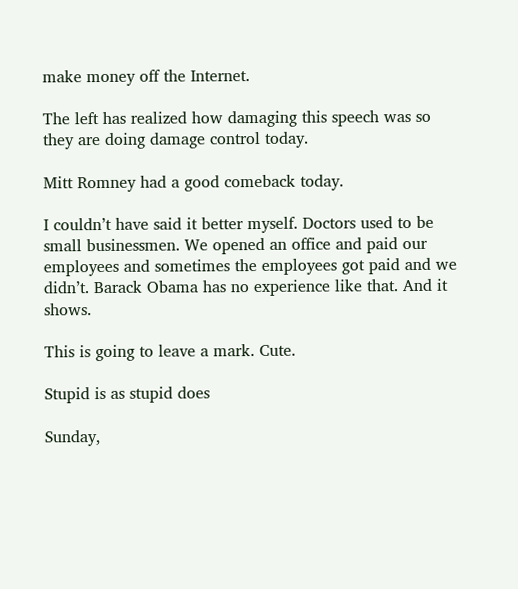make money off the Internet.

The left has realized how damaging this speech was so they are doing damage control today.

Mitt Romney had a good comeback today.

I couldn’t have said it better myself. Doctors used to be small businessmen. We opened an office and paid our employees and sometimes the employees got paid and we didn’t. Barack Obama has no experience like that. And it shows.

This is going to leave a mark. Cute.

Stupid is as stupid does

Sunday,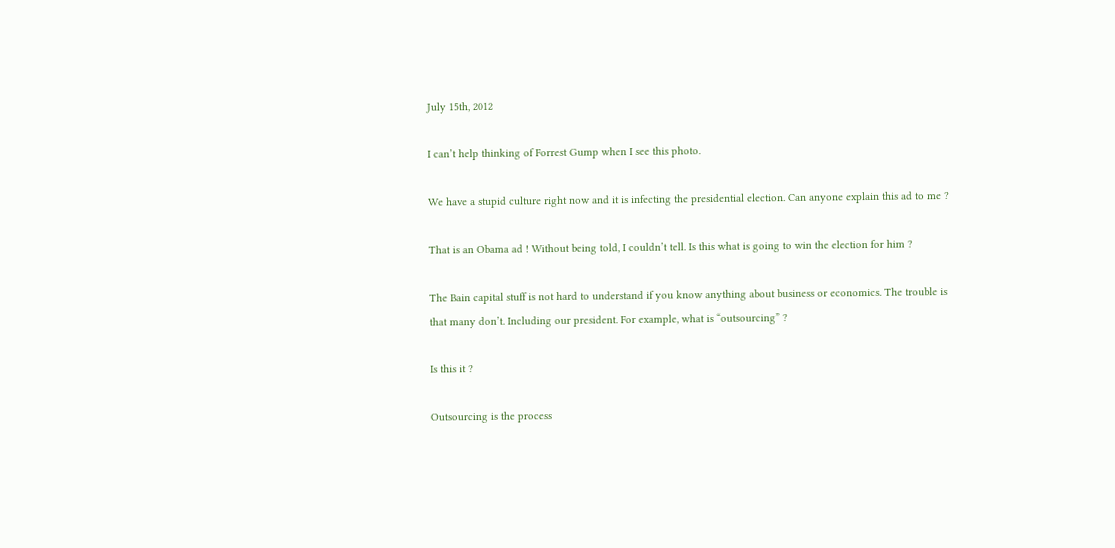July 15th, 2012

I can’t help thinking of Forrest Gump when I see this photo.

We have a stupid culture right now and it is infecting the presidential election. Can anyone explain this ad to me ?

That is an Obama ad ! Without being told, I couldn’t tell. Is this what is going to win the election for him ?

The Bain capital stuff is not hard to understand if you know anything about business or economics. The trouble is that many don’t. Including our president. For example, what is “outsourcing” ?

Is this it ?

Outsourcing is the process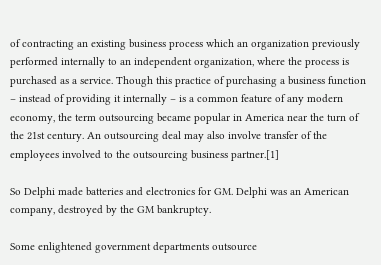of contracting an existing business process which an organization previously performed internally to an independent organization, where the process is purchased as a service. Though this practice of purchasing a business function – instead of providing it internally – is a common feature of any modern economy, the term outsourcing became popular in America near the turn of the 21st century. An outsourcing deal may also involve transfer of the employees involved to the outsourcing business partner.[1]

So Delphi made batteries and electronics for GM. Delphi was an American company, destroyed by the GM bankruptcy.

Some enlightened government departments outsource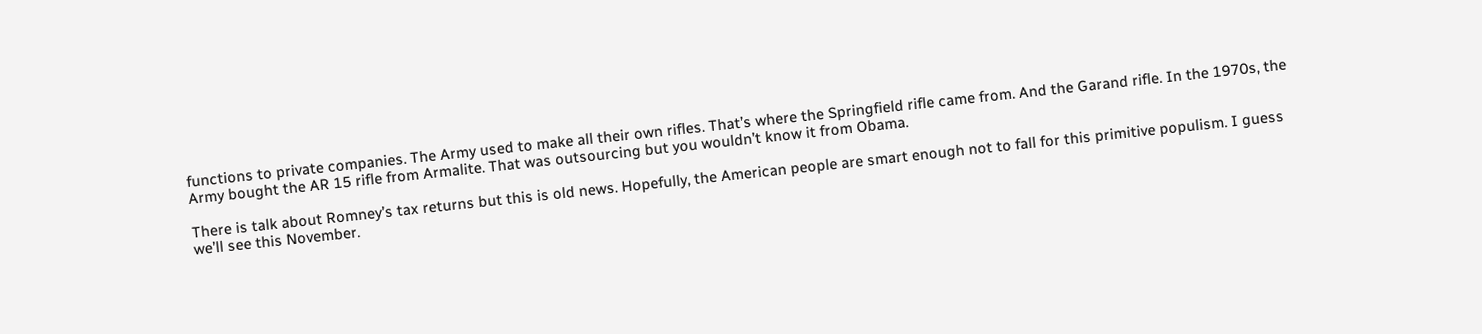functions to private companies. The Army used to make all their own rifles. That’s where the Springfield rifle came from. And the Garand rifle. In the 1970s, the Army bought the AR 15 rifle from Armalite. That was outsourcing but you wouldn’t know it from Obama.

There is talk about Romney’s tax returns but this is old news. Hopefully, the American people are smart enough not to fall for this primitive populism. I guess we’ll see this November.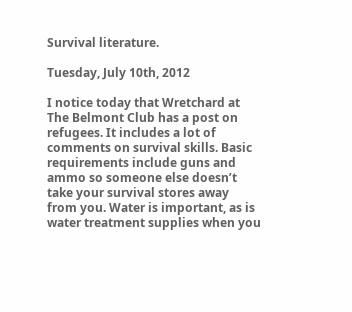Survival literature.

Tuesday, July 10th, 2012

I notice today that Wretchard at The Belmont Club has a post on refugees. It includes a lot of comments on survival skills. Basic requirements include guns and ammo so someone else doesn’t take your survival stores away from you. Water is important, as is water treatment supplies when you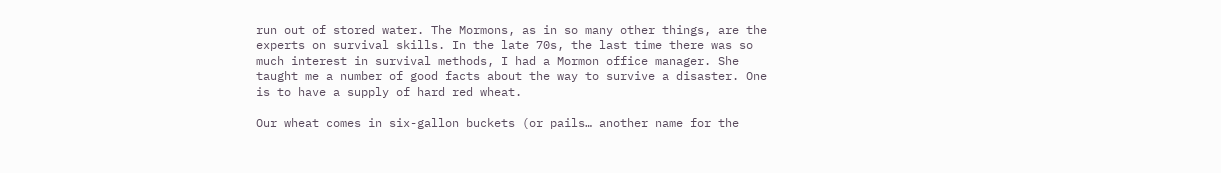run out of stored water. The Mormons, as in so many other things, are the experts on survival skills. In the late 70s, the last time there was so much interest in survival methods, I had a Mormon office manager. She taught me a number of good facts about the way to survive a disaster. One is to have a supply of hard red wheat.

Our wheat comes in six-gallon buckets (or pails… another name for the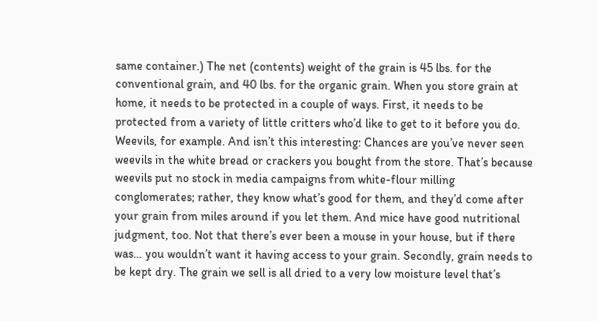same container.) The net (contents) weight of the grain is 45 lbs. for the conventional grain, and 40 lbs. for the organic grain. When you store grain at home, it needs to be protected in a couple of ways. First, it needs to be protected from a variety of little critters who’d like to get to it before you do. Weevils, for example. And isn’t this interesting: Chances are you’ve never seen weevils in the white bread or crackers you bought from the store. That’s because weevils put no stock in media campaigns from white-flour milling conglomerates; rather, they know what’s good for them, and they’d come after your grain from miles around if you let them. And mice have good nutritional judgment, too. Not that there’s ever been a mouse in your house, but if there was… you wouldn’t want it having access to your grain. Secondly, grain needs to be kept dry. The grain we sell is all dried to a very low moisture level that’s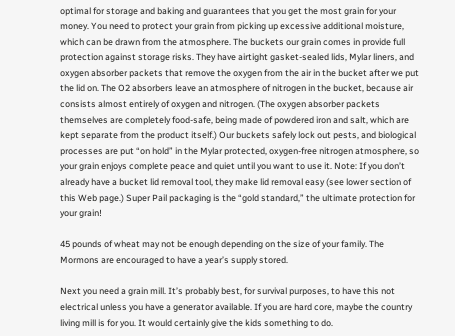optimal for storage and baking and guarantees that you get the most grain for your money. You need to protect your grain from picking up excessive additional moisture, which can be drawn from the atmosphere. The buckets our grain comes in provide full protection against storage risks. They have airtight gasket-sealed lids, Mylar liners, and oxygen absorber packets that remove the oxygen from the air in the bucket after we put the lid on. The O2 absorbers leave an atmosphere of nitrogen in the bucket, because air consists almost entirely of oxygen and nitrogen. (The oxygen absorber packets themselves are completely food-safe, being made of powdered iron and salt, which are kept separate from the product itself.) Our buckets safely lock out pests, and biological processes are put “on hold” in the Mylar protected, oxygen-free nitrogen atmosphere, so your grain enjoys complete peace and quiet until you want to use it. Note: If you don’t already have a bucket lid removal tool, they make lid removal easy (see lower section of this Web page.) Super Pail packaging is the “gold standard,” the ultimate protection for your grain!

45 pounds of wheat may not be enough depending on the size of your family. The Mormons are encouraged to have a year’s supply stored.

Next you need a grain mill. It’s probably best, for survival purposes, to have this not electrical unless you have a generator available. If you are hard core, maybe the country living mill is for you. It would certainly give the kids something to do.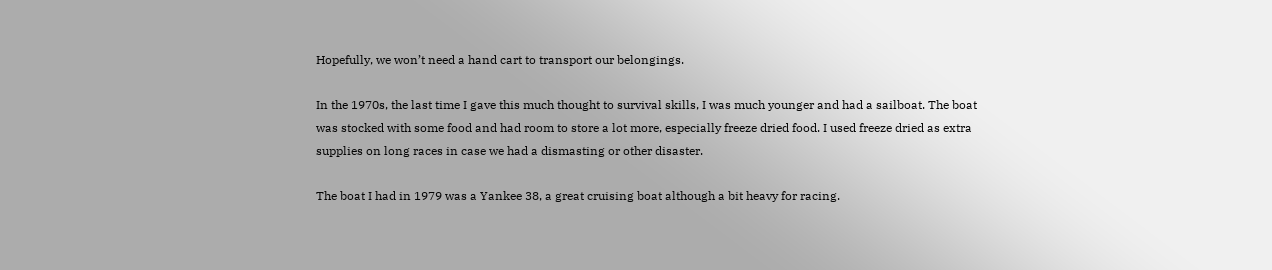Hopefully, we won’t need a hand cart to transport our belongings.

In the 1970s, the last time I gave this much thought to survival skills, I was much younger and had a sailboat. The boat was stocked with some food and had room to store a lot more, especially freeze dried food. I used freeze dried as extra supplies on long races in case we had a dismasting or other disaster.

The boat I had in 1979 was a Yankee 38, a great cruising boat although a bit heavy for racing.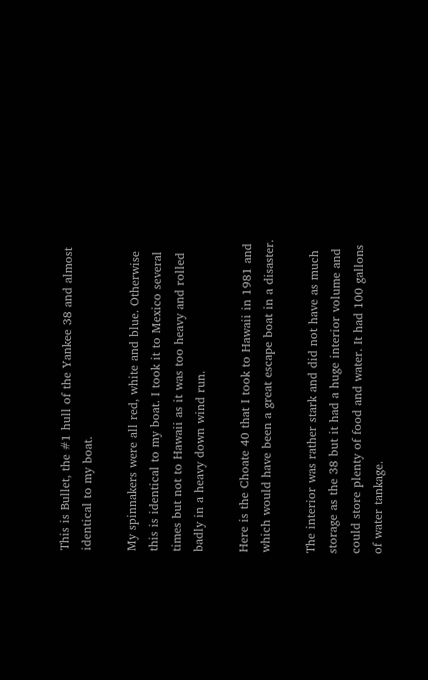This is Bullet, the #1 hull of the Yankee 38 and almost identical to my boat.

My spinnakers were all red, white and blue. Otherwise this is identical to my boat. I took it to Mexico several times but not to Hawaii as it was too heavy and rolled badly in a heavy down wind run.

Here is the Choate 40 that I took to Hawaii in 1981 and which would have been a great escape boat in a disaster.

The interior was rather stark and did not have as much storage as the 38 but it had a huge interior volume and could store plenty of food and water. It had 100 gallons of water tankage.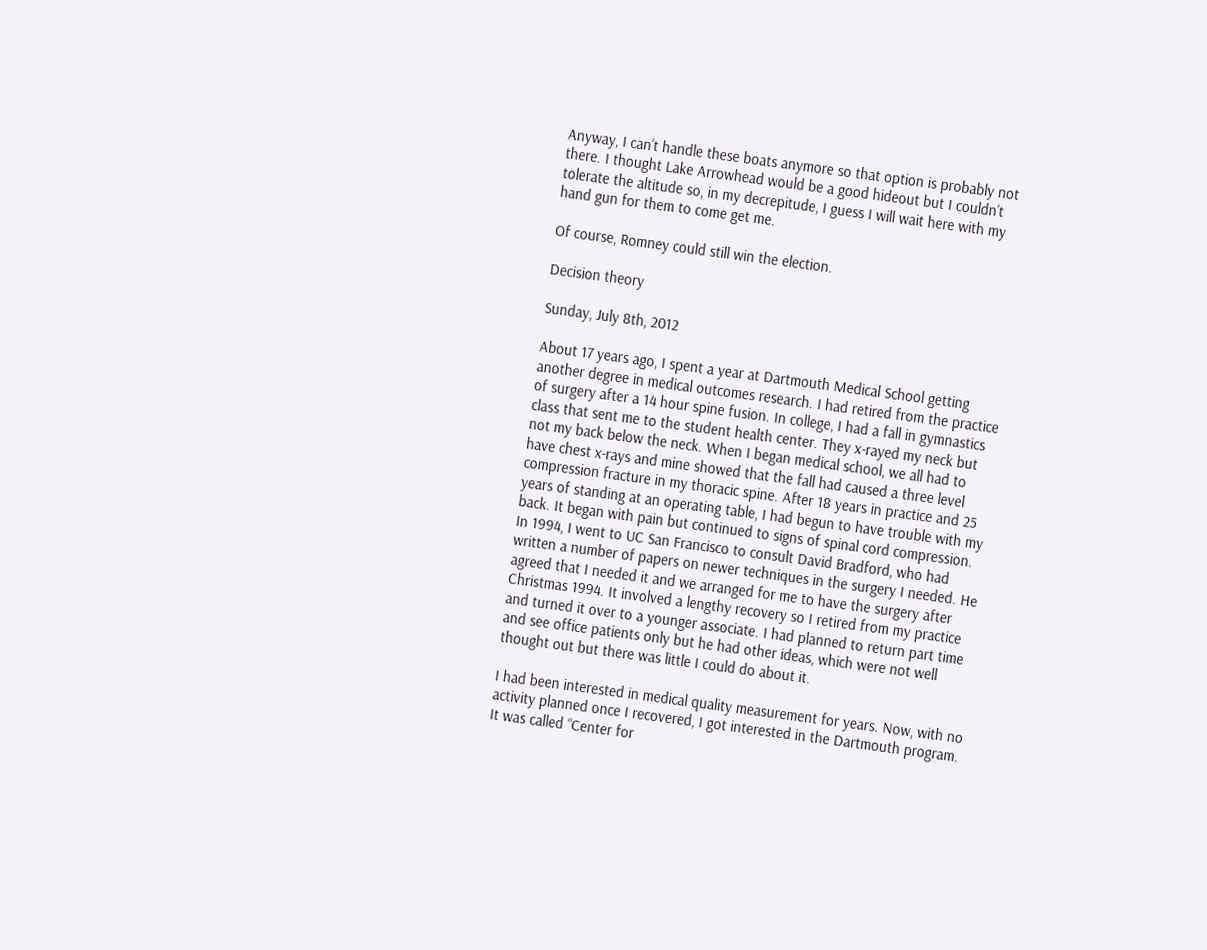Anyway, I can’t handle these boats anymore so that option is probably not there. I thought Lake Arrowhead would be a good hideout but I couldn’t tolerate the altitude so, in my decrepitude, I guess I will wait here with my hand gun for them to come get me.

Of course, Romney could still win the election.

Decision theory

Sunday, July 8th, 2012

About 17 years ago, I spent a year at Dartmouth Medical School getting another degree in medical outcomes research. I had retired from the practice of surgery after a 14 hour spine fusion. In college, I had a fall in gymnastics class that sent me to the student health center. They x-rayed my neck but not my back below the neck. When I began medical school, we all had to have chest x-rays and mine showed that the fall had caused a three level compression fracture in my thoracic spine. After 18 years in practice and 25 years of standing at an operating table, I had begun to have trouble with my back. It began with pain but continued to signs of spinal cord compression. In 1994, I went to UC San Francisco to consult David Bradford, who had written a number of papers on newer techniques in the surgery I needed. He agreed that I needed it and we arranged for me to have the surgery after Christmas 1994. It involved a lengthy recovery so I retired from my practice and turned it over to a younger associate. I had planned to return part time and see office patients only but he had other ideas, which were not well thought out but there was little I could do about it.

I had been interested in medical quality measurement for years. Now, with no activity planned once I recovered, I got interested in the Dartmouth program. It was called “Center for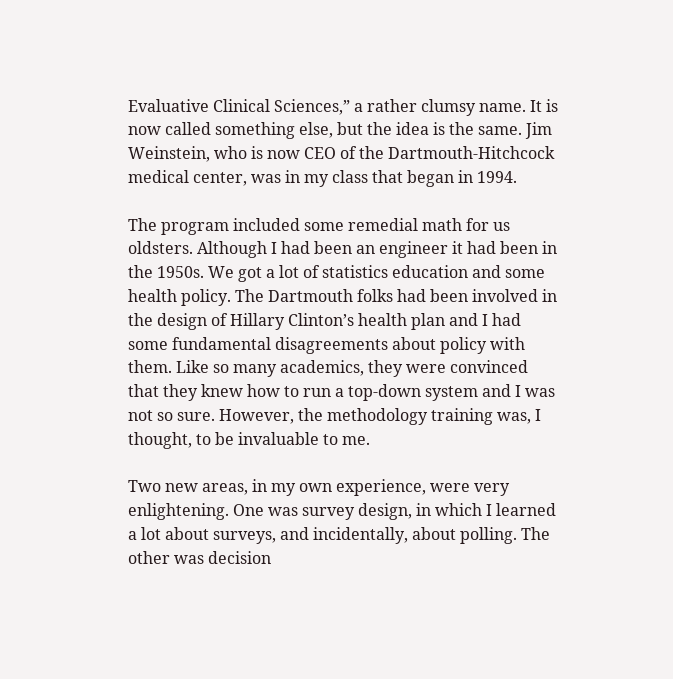Evaluative Clinical Sciences,” a rather clumsy name. It is now called something else, but the idea is the same. Jim Weinstein, who is now CEO of the Dartmouth-Hitchcock medical center, was in my class that began in 1994.

The program included some remedial math for us oldsters. Although I had been an engineer it had been in the 1950s. We got a lot of statistics education and some health policy. The Dartmouth folks had been involved in the design of Hillary Clinton’s health plan and I had some fundamental disagreements about policy with them. Like so many academics, they were convinced that they knew how to run a top-down system and I was not so sure. However, the methodology training was, I thought, to be invaluable to me.

Two new areas, in my own experience, were very enlightening. One was survey design, in which I learned a lot about surveys, and incidentally, about polling. The other was decision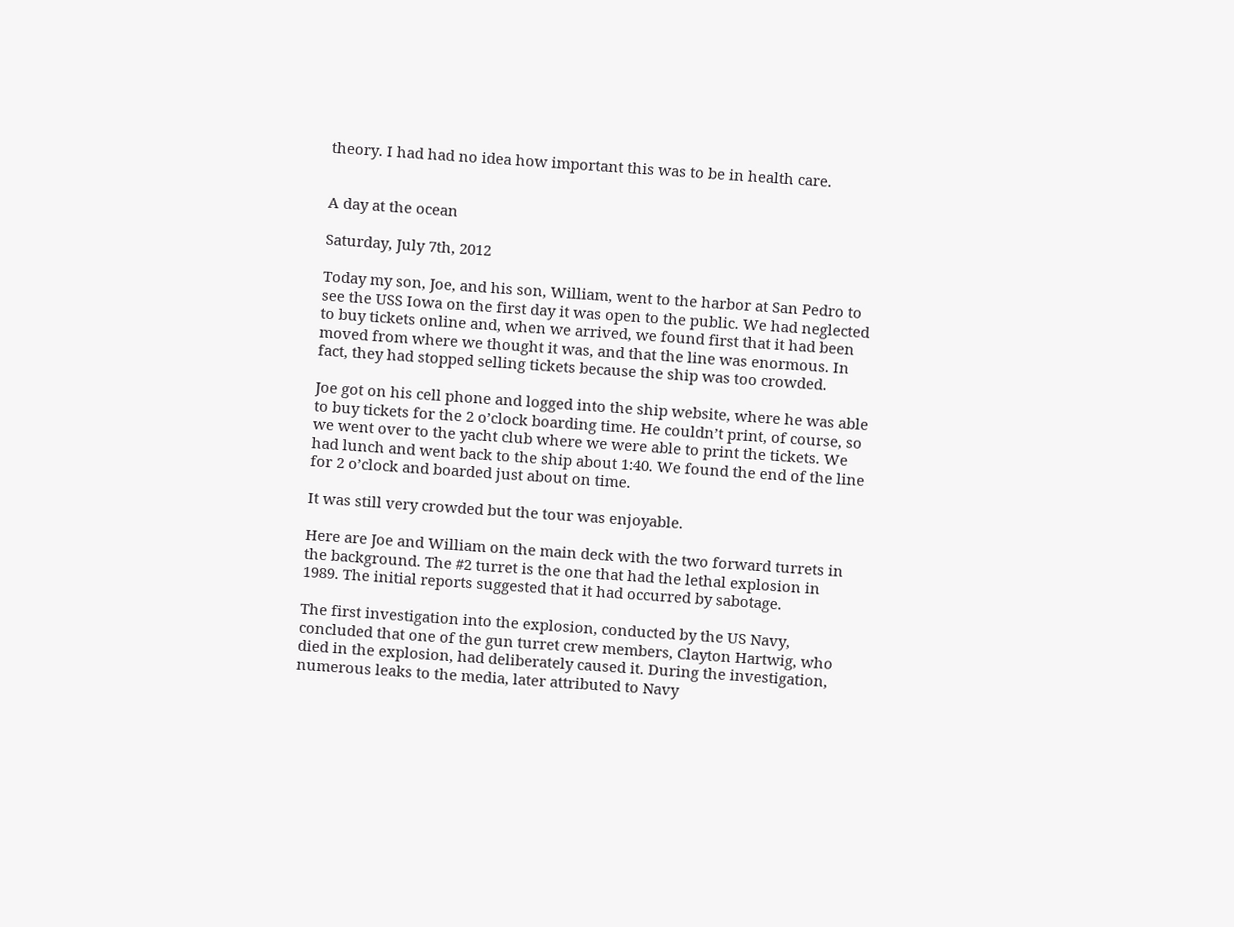theory. I had had no idea how important this was to be in health care.


A day at the ocean

Saturday, July 7th, 2012

Today my son, Joe, and his son, William, went to the harbor at San Pedro to see the USS Iowa on the first day it was open to the public. We had neglected to buy tickets online and, when we arrived, we found first that it had been moved from where we thought it was, and that the line was enormous. In fact, they had stopped selling tickets because the ship was too crowded.

Joe got on his cell phone and logged into the ship website, where he was able to buy tickets for the 2 o’clock boarding time. He couldn’t print, of course, so we went over to the yacht club where we were able to print the tickets. We had lunch and went back to the ship about 1:40. We found the end of the line for 2 o’clock and boarded just about on time.

It was still very crowded but the tour was enjoyable.

Here are Joe and William on the main deck with the two forward turrets in the background. The #2 turret is the one that had the lethal explosion in 1989. The initial reports suggested that it had occurred by sabotage.

The first investigation into the explosion, conducted by the US Navy, concluded that one of the gun turret crew members, Clayton Hartwig, who died in the explosion, had deliberately caused it. During the investigation, numerous leaks to the media, later attributed to Navy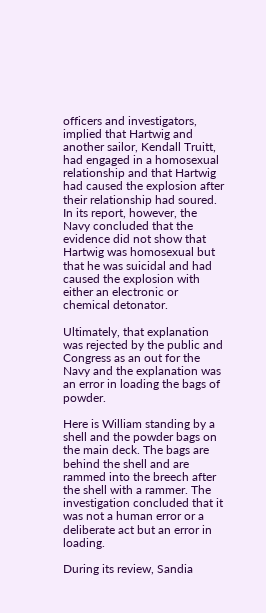officers and investigators, implied that Hartwig and another sailor, Kendall Truitt, had engaged in a homosexual relationship and that Hartwig had caused the explosion after their relationship had soured. In its report, however, the Navy concluded that the evidence did not show that Hartwig was homosexual but that he was suicidal and had caused the explosion with either an electronic or chemical detonator.

Ultimately, that explanation was rejected by the public and Congress as an out for the Navy and the explanation was an error in loading the bags of powder.

Here is William standing by a shell and the powder bags on the main deck. The bags are behind the shell and are rammed into the breech after the shell with a rammer. The investigation concluded that it was not a human error or a deliberate act but an error in loading.

During its review, Sandia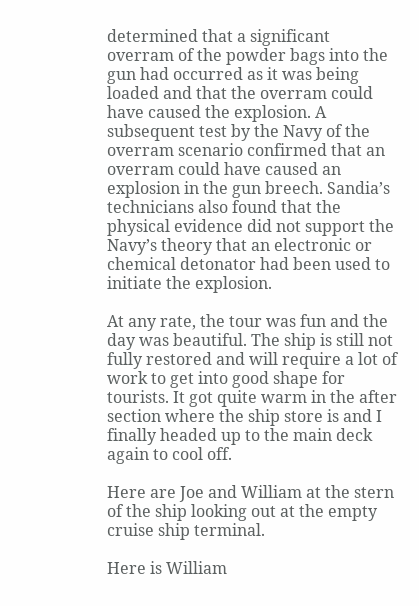determined that a significant overram of the powder bags into the gun had occurred as it was being loaded and that the overram could have caused the explosion. A subsequent test by the Navy of the overram scenario confirmed that an overram could have caused an explosion in the gun breech. Sandia’s technicians also found that the physical evidence did not support the Navy’s theory that an electronic or chemical detonator had been used to initiate the explosion.

At any rate, the tour was fun and the day was beautiful. The ship is still not fully restored and will require a lot of work to get into good shape for tourists. It got quite warm in the after section where the ship store is and I finally headed up to the main deck again to cool off.

Here are Joe and William at the stern of the ship looking out at the empty cruise ship terminal.

Here is William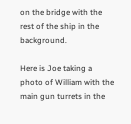on the bridge with the rest of the ship in the background.

Here is Joe taking a photo of William with the main gun turrets in the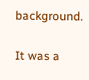background.

It was a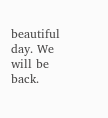beautiful day. We will be back.